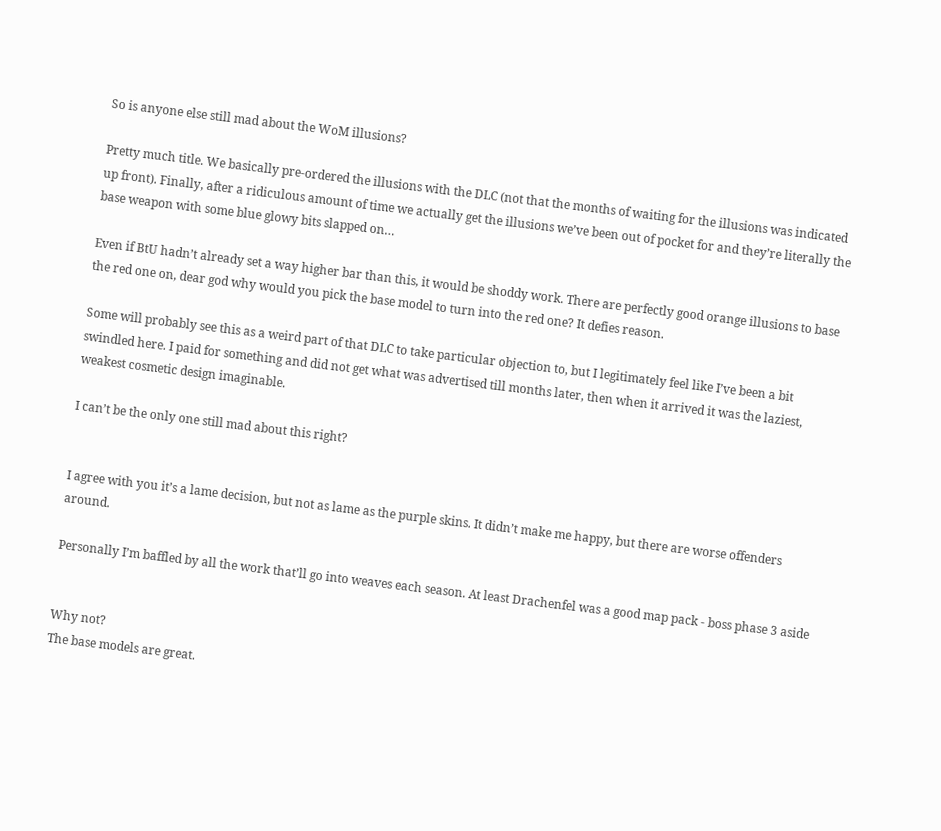So is anyone else still mad about the WoM illusions?

Pretty much title. We basically pre-ordered the illusions with the DLC (not that the months of waiting for the illusions was indicated up front). Finally, after a ridiculous amount of time we actually get the illusions we’ve been out of pocket for and they’re literally the base weapon with some blue glowy bits slapped on…

Even if BtU hadn’t already set a way higher bar than this, it would be shoddy work. There are perfectly good orange illusions to base the red one on, dear god why would you pick the base model to turn into the red one? It defies reason.

Some will probably see this as a weird part of that DLC to take particular objection to, but I legitimately feel like I’ve been a bit swindled here. I paid for something and did not get what was advertised till months later, then when it arrived it was the laziest, weakest cosmetic design imaginable.

I can’t be the only one still mad about this right?


I agree with you it’s a lame decision, but not as lame as the purple skins. It didn’t make me happy, but there are worse offenders around.

Personally I’m baffled by all the work that’ll go into weaves each season. At least Drachenfel was a good map pack - boss phase 3 aside


Why not?
The base models are great.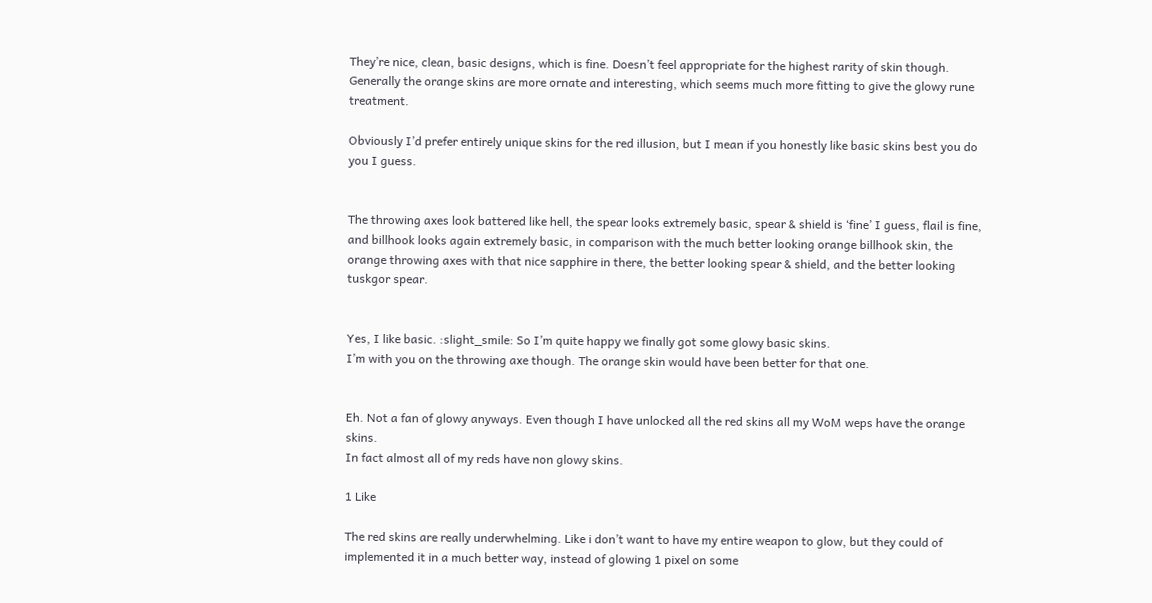They’re nice, clean, basic designs, which is fine. Doesn’t feel appropriate for the highest rarity of skin though. Generally the orange skins are more ornate and interesting, which seems much more fitting to give the glowy rune treatment.

Obviously I’d prefer entirely unique skins for the red illusion, but I mean if you honestly like basic skins best you do you I guess.


The throwing axes look battered like hell, the spear looks extremely basic, spear & shield is ‘fine’ I guess, flail is fine, and billhook looks again extremely basic, in comparison with the much better looking orange billhook skin, the orange throwing axes with that nice sapphire in there, the better looking spear & shield, and the better looking tuskgor spear.


Yes, I like basic. :slight_smile: So I’m quite happy we finally got some glowy basic skins.
I’m with you on the throwing axe though. The orange skin would have been better for that one.


Eh. Not a fan of glowy anyways. Even though I have unlocked all the red skins all my WoM weps have the orange skins.
In fact almost all of my reds have non glowy skins.

1 Like

The red skins are really underwhelming. Like i don’t want to have my entire weapon to glow, but they could of implemented it in a much better way, instead of glowing 1 pixel on some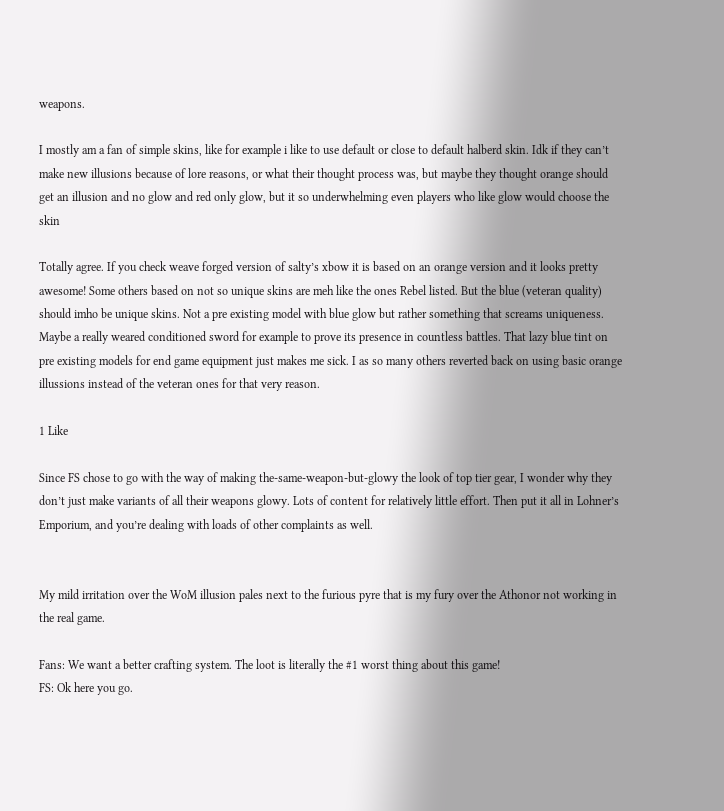weapons.

I mostly am a fan of simple skins, like for example i like to use default or close to default halberd skin. Idk if they can’t make new illusions because of lore reasons, or what their thought process was, but maybe they thought orange should get an illusion and no glow and red only glow, but it so underwhelming even players who like glow would choose the skin

Totally agree. If you check weave forged version of salty’s xbow it is based on an orange version and it looks pretty awesome! Some others based on not so unique skins are meh like the ones Rebel listed. But the blue (veteran quality) should imho be unique skins. Not a pre existing model with blue glow but rather something that screams uniqueness. Maybe a really weared conditioned sword for example to prove its presence in countless battles. That lazy blue tint on pre existing models for end game equipment just makes me sick. I as so many others reverted back on using basic orange illussions instead of the veteran ones for that very reason.

1 Like

Since FS chose to go with the way of making the-same-weapon-but-glowy the look of top tier gear, I wonder why they don’t just make variants of all their weapons glowy. Lots of content for relatively little effort. Then put it all in Lohner’s Emporium, and you’re dealing with loads of other complaints as well.


My mild irritation over the WoM illusion pales next to the furious pyre that is my fury over the Athonor not working in the real game.

Fans: We want a better crafting system. The loot is literally the #1 worst thing about this game!
FS: Ok here you go.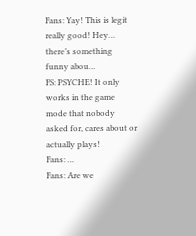Fans: Yay! This is legit really good! Hey… there’s something funny abou…
FS: PSYCHE! It only works in the game mode that nobody asked for, cares about or actually plays!
Fans: …
Fans: Are we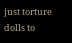just torture dolls to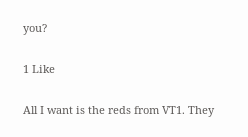you?

1 Like

All I want is the reds from VT1. They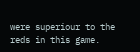were superiour to the reds in this game.